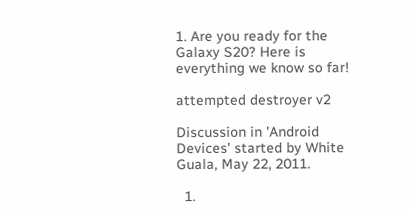1. Are you ready for the Galaxy S20? Here is everything we know so far!

attempted destroyer v2

Discussion in 'Android Devices' started by White Guala, May 22, 2011.

  1.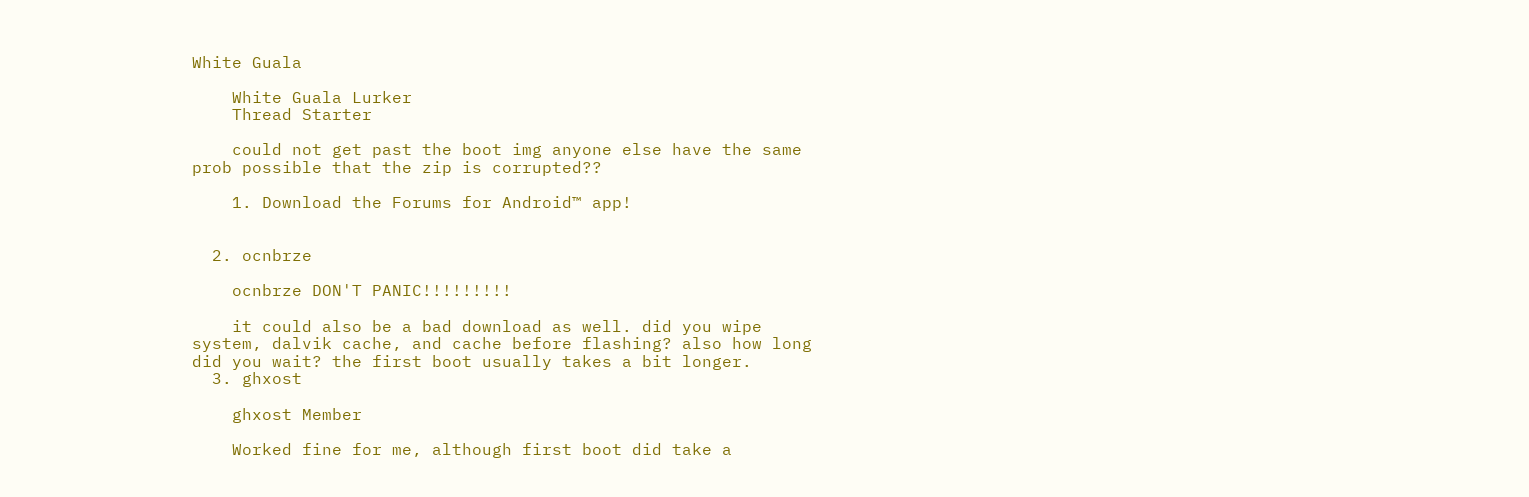White Guala

    White Guala Lurker
    Thread Starter

    could not get past the boot img anyone else have the same prob possible that the zip is corrupted??

    1. Download the Forums for Android™ app!


  2. ocnbrze

    ocnbrze DON'T PANIC!!!!!!!!!

    it could also be a bad download as well. did you wipe system, dalvik cache, and cache before flashing? also how long did you wait? the first boot usually takes a bit longer.
  3. ghxost

    ghxost Member

    Worked fine for me, although first boot did take a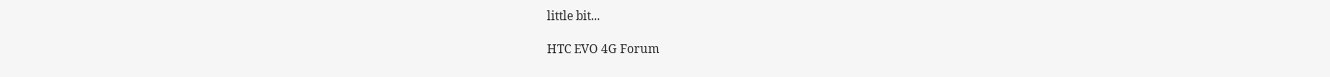little bit...

HTC EVO 4G Forum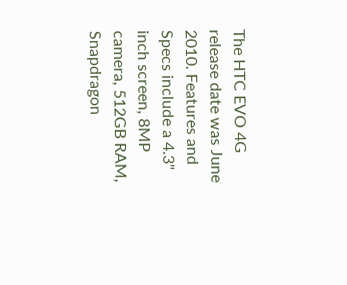The HTC EVO 4G release date was June 2010. Features and Specs include a 4.3" inch screen, 8MP camera, 512GB RAM, Snapdragon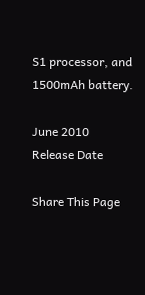S1 processor, and 1500mAh battery.

June 2010
Release Date

Share This Page